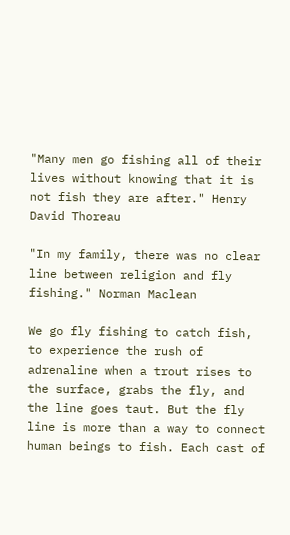"Many men go fishing all of their lives without knowing that it is not fish they are after." Henry David Thoreau

"In my family, there was no clear line between religion and fly fishing." Norman Maclean

We go fly fishing to catch fish, to experience the rush of adrenaline when a trout rises to the surface, grabs the fly, and the line goes taut. But the fly line is more than a way to connect human beings to fish. Each cast of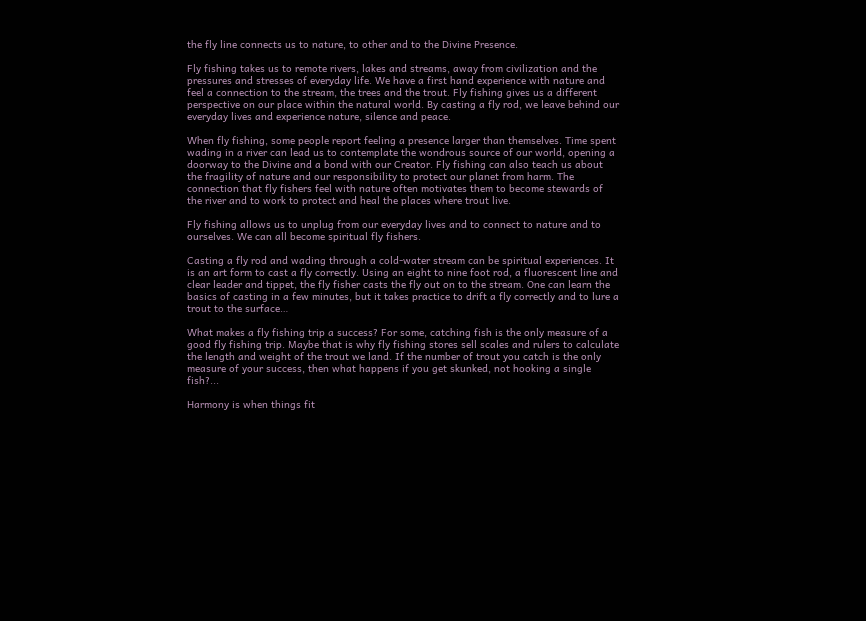the fly line connects us to nature, to other and to the Divine Presence.

Fly fishing takes us to remote rivers, lakes and streams, away from civilization and the pressures and stresses of everyday life. We have a first hand experience with nature and feel a connection to the stream, the trees and the trout. Fly fishing gives us a different perspective on our place within the natural world. By casting a fly rod, we leave behind our everyday lives and experience nature, silence and peace.

When fly fishing, some people report feeling a presence larger than themselves. Time spent wading in a river can lead us to contemplate the wondrous source of our world, opening a doorway to the Divine and a bond with our Creator. Fly fishing can also teach us about the fragility of nature and our responsibility to protect our planet from harm. The connection that fly fishers feel with nature often motivates them to become stewards of the river and to work to protect and heal the places where trout live.

Fly fishing allows us to unplug from our everyday lives and to connect to nature and to ourselves. We can all become spiritual fly fishers.

Casting a fly rod and wading through a cold-water stream can be spiritual experiences. It is an art form to cast a fly correctly. Using an eight to nine foot rod, a fluorescent line and clear leader and tippet, the fly fisher casts the fly out on to the stream. One can learn the basics of casting in a few minutes, but it takes practice to drift a fly correctly and to lure a trout to the surface…

What makes a fly fishing trip a success? For some, catching fish is the only measure of a good fly fishing trip. Maybe that is why fly fishing stores sell scales and rulers to calculate the length and weight of the trout we land. If the number of trout you catch is the only measure of your success, then what happens if you get skunked, not hooking a single fish?...

Harmony is when things fit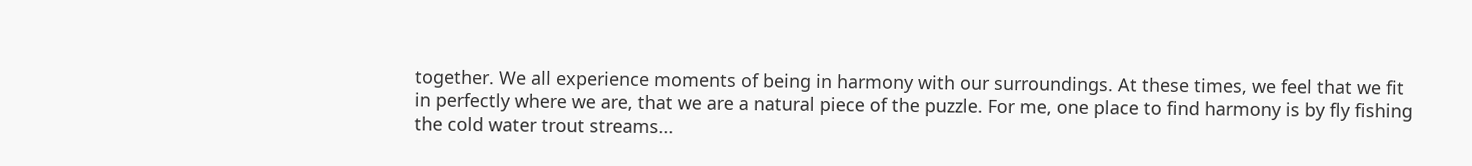together. We all experience moments of being in harmony with our surroundings. At these times, we feel that we fit in perfectly where we are, that we are a natural piece of the puzzle. For me, one place to find harmony is by fly fishing the cold water trout streams...